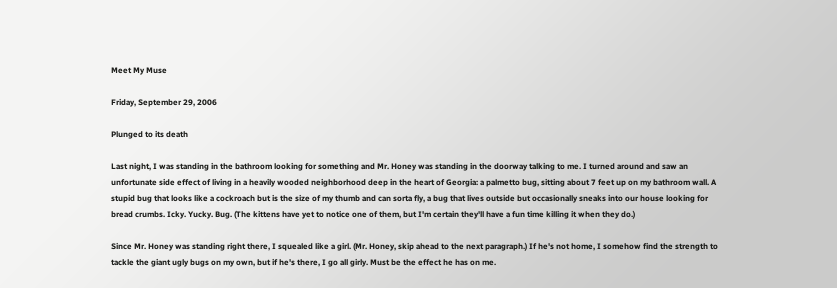Meet My Muse

Friday, September 29, 2006

Plunged to its death

Last night, I was standing in the bathroom looking for something and Mr. Honey was standing in the doorway talking to me. I turned around and saw an unfortunate side effect of living in a heavily wooded neighborhood deep in the heart of Georgia: a palmetto bug, sitting about 7 feet up on my bathroom wall. A stupid bug that looks like a cockroach but is the size of my thumb and can sorta fly, a bug that lives outside but occasionally sneaks into our house looking for bread crumbs. Icky. Yucky. Bug. (The kittens have yet to notice one of them, but I'm certain they'll have a fun time killing it when they do.)

Since Mr. Honey was standing right there, I squealed like a girl. (Mr. Honey, skip ahead to the next paragraph.) If he's not home, I somehow find the strength to tackle the giant ugly bugs on my own, but if he's there, I go all girly. Must be the effect he has on me.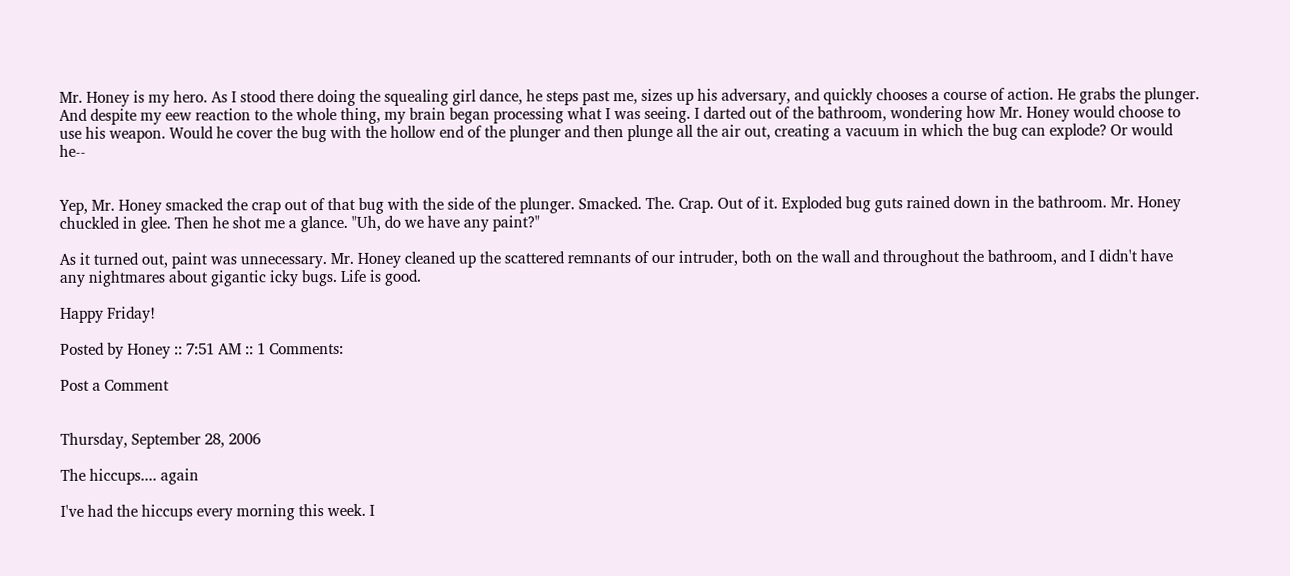Mr. Honey is my hero. As I stood there doing the squealing girl dance, he steps past me, sizes up his adversary, and quickly chooses a course of action. He grabs the plunger. And despite my eew reaction to the whole thing, my brain began processing what I was seeing. I darted out of the bathroom, wondering how Mr. Honey would choose to use his weapon. Would he cover the bug with the hollow end of the plunger and then plunge all the air out, creating a vacuum in which the bug can explode? Or would he--


Yep, Mr. Honey smacked the crap out of that bug with the side of the plunger. Smacked. The. Crap. Out of it. Exploded bug guts rained down in the bathroom. Mr. Honey chuckled in glee. Then he shot me a glance. "Uh, do we have any paint?"

As it turned out, paint was unnecessary. Mr. Honey cleaned up the scattered remnants of our intruder, both on the wall and throughout the bathroom, and I didn't have any nightmares about gigantic icky bugs. Life is good.

Happy Friday!

Posted by Honey :: 7:51 AM :: 1 Comments:

Post a Comment


Thursday, September 28, 2006

The hiccups.... again

I've had the hiccups every morning this week. I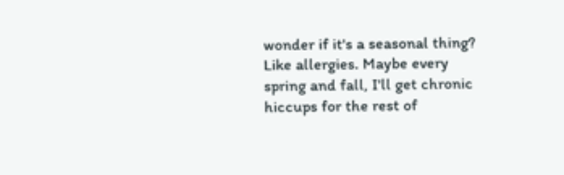wonder if it's a seasonal thing? Like allergies. Maybe every spring and fall, I'll get chronic hiccups for the rest of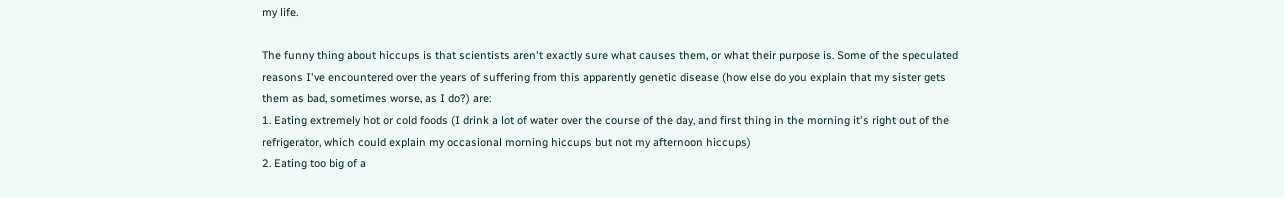my life.

The funny thing about hiccups is that scientists aren't exactly sure what causes them, or what their purpose is. Some of the speculated reasons I've encountered over the years of suffering from this apparently genetic disease (how else do you explain that my sister gets them as bad, sometimes worse, as I do?) are:
1. Eating extremely hot or cold foods (I drink a lot of water over the course of the day, and first thing in the morning it's right out of the refrigerator, which could explain my occasional morning hiccups but not my afternoon hiccups)
2. Eating too big of a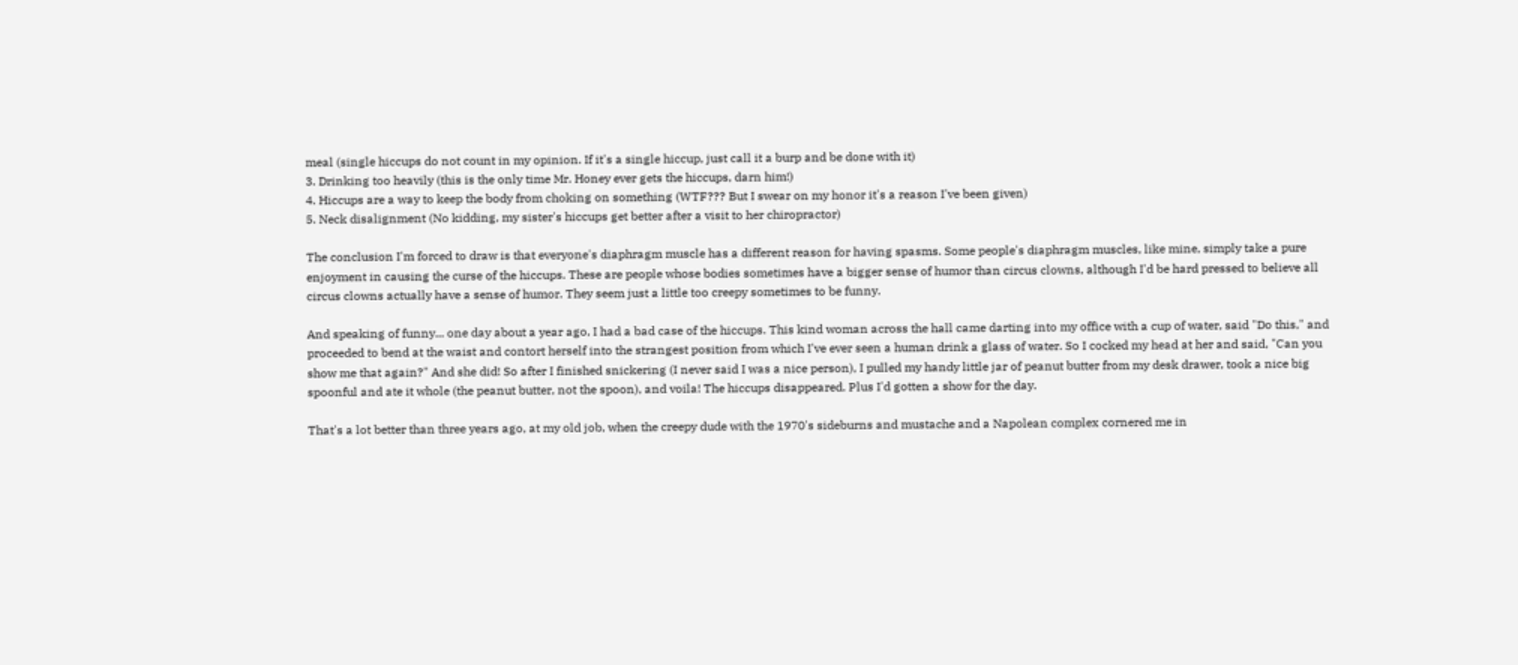meal (single hiccups do not count in my opinion. If it's a single hiccup, just call it a burp and be done with it)
3. Drinking too heavily (this is the only time Mr. Honey ever gets the hiccups, darn him!)
4. Hiccups are a way to keep the body from choking on something (WTF??? But I swear on my honor it's a reason I've been given)
5. Neck disalignment (No kidding, my sister's hiccups get better after a visit to her chiropractor)

The conclusion I'm forced to draw is that everyone's diaphragm muscle has a different reason for having spasms. Some people's diaphragm muscles, like mine, simply take a pure enjoyment in causing the curse of the hiccups. These are people whose bodies sometimes have a bigger sense of humor than circus clowns, although I'd be hard pressed to believe all circus clowns actually have a sense of humor. They seem just a little too creepy sometimes to be funny.

And speaking of funny... one day about a year ago, I had a bad case of the hiccups. This kind woman across the hall came darting into my office with a cup of water, said "Do this," and proceeded to bend at the waist and contort herself into the strangest position from which I've ever seen a human drink a glass of water. So I cocked my head at her and said, "Can you show me that again?" And she did! So after I finished snickering (I never said I was a nice person), I pulled my handy little jar of peanut butter from my desk drawer, took a nice big spoonful and ate it whole (the peanut butter, not the spoon), and voila! The hiccups disappeared. Plus I'd gotten a show for the day.

That's a lot better than three years ago, at my old job, when the creepy dude with the 1970's sideburns and mustache and a Napolean complex cornered me in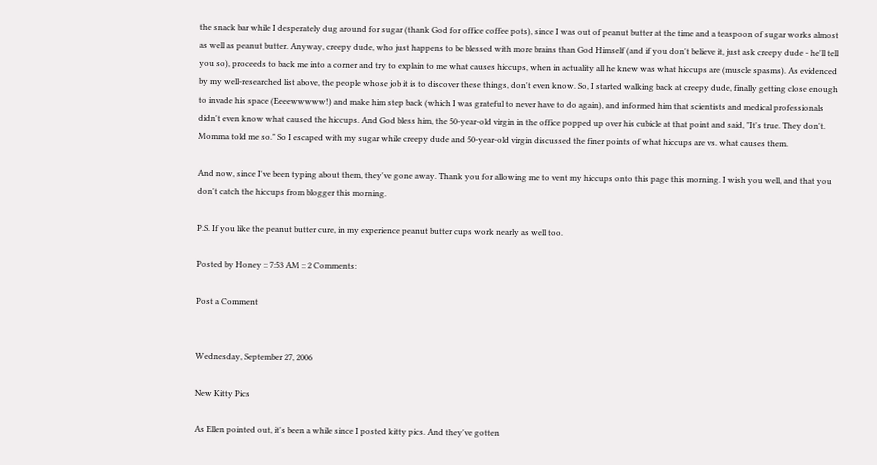the snack bar while I desperately dug around for sugar (thank God for office coffee pots), since I was out of peanut butter at the time and a teaspoon of sugar works almost as well as peanut butter. Anyway, creepy dude, who just happens to be blessed with more brains than God Himself (and if you don't believe it, just ask creepy dude - he'll tell you so), proceeds to back me into a corner and try to explain to me what causes hiccups, when in actuality all he knew was what hiccups are (muscle spasms). As evidenced by my well-researched list above, the people whose job it is to discover these things, don't even know. So, I started walking back at creepy dude, finally getting close enough to invade his space (Eeeewwwww!) and make him step back (which I was grateful to never have to do again), and informed him that scientists and medical professionals didn't even know what caused the hiccups. And God bless him, the 50-year-old virgin in the office popped up over his cubicle at that point and said, "It's true. They don't. Momma told me so." So I escaped with my sugar while creepy dude and 50-year-old virgin discussed the finer points of what hiccups are vs. what causes them.

And now, since I've been typing about them, they've gone away. Thank you for allowing me to vent my hiccups onto this page this morning. I wish you well, and that you don't catch the hiccups from blogger this morning.

P.S. If you like the peanut butter cure, in my experience peanut butter cups work nearly as well too.

Posted by Honey :: 7:53 AM :: 2 Comments:

Post a Comment


Wednesday, September 27, 2006

New Kitty Pics

As Ellen pointed out, it's been a while since I posted kitty pics. And they've gotten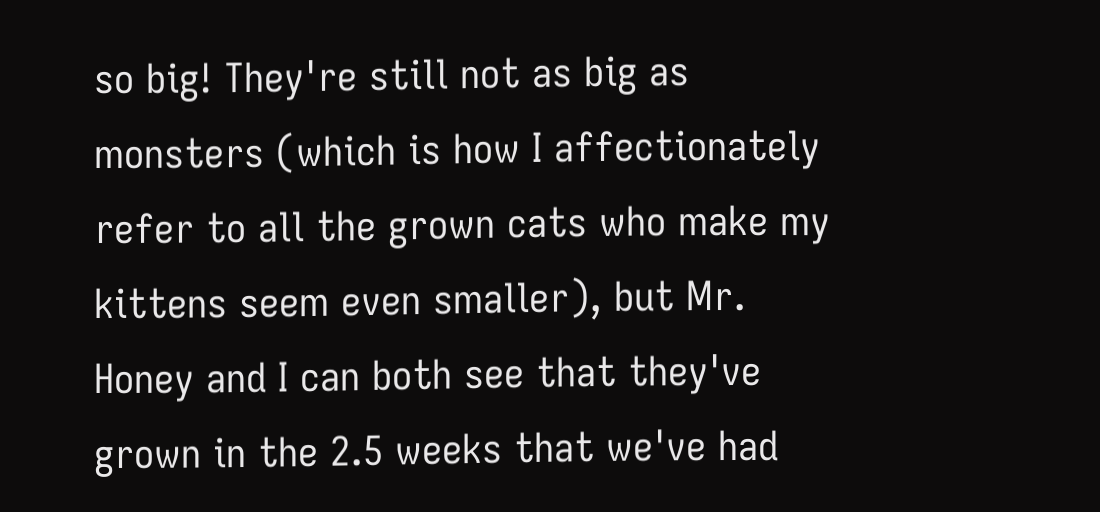so big! They're still not as big as monsters (which is how I affectionately refer to all the grown cats who make my kittens seem even smaller), but Mr. Honey and I can both see that they've grown in the 2.5 weeks that we've had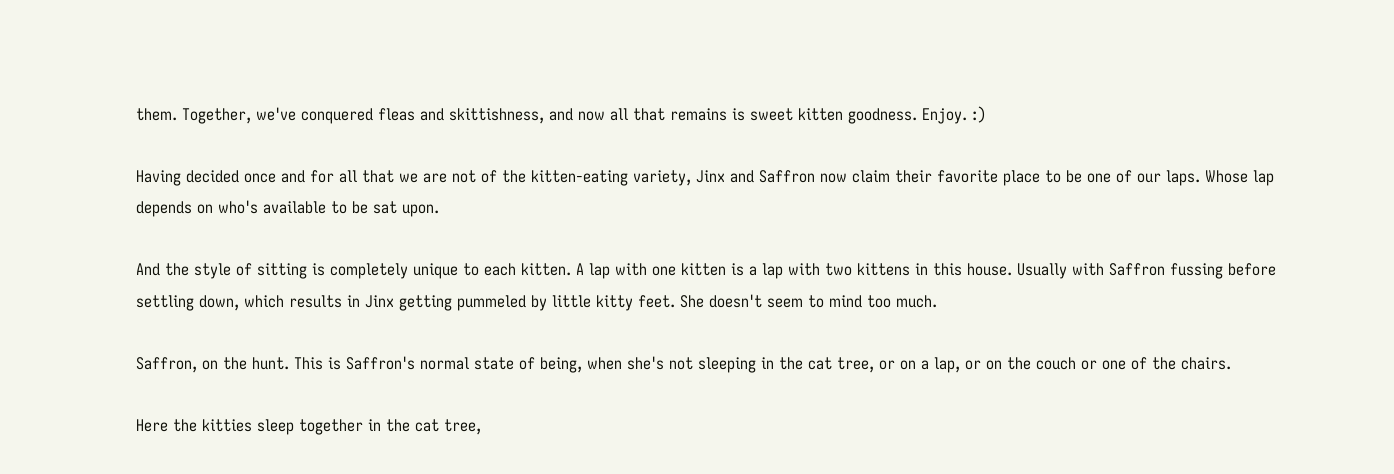them. Together, we've conquered fleas and skittishness, and now all that remains is sweet kitten goodness. Enjoy. :)

Having decided once and for all that we are not of the kitten-eating variety, Jinx and Saffron now claim their favorite place to be one of our laps. Whose lap depends on who's available to be sat upon.

And the style of sitting is completely unique to each kitten. A lap with one kitten is a lap with two kittens in this house. Usually with Saffron fussing before settling down, which results in Jinx getting pummeled by little kitty feet. She doesn't seem to mind too much.

Saffron, on the hunt. This is Saffron's normal state of being, when she's not sleeping in the cat tree, or on a lap, or on the couch or one of the chairs.

Here the kitties sleep together in the cat tree,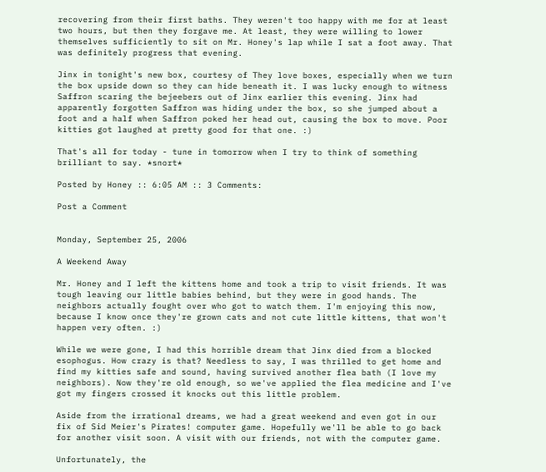recovering from their first baths. They weren't too happy with me for at least two hours, but then they forgave me. At least, they were willing to lower themselves sufficiently to sit on Mr. Honey's lap while I sat a foot away. That was definitely progress that evening.

Jinx in tonight's new box, courtesy of They love boxes, especially when we turn the box upside down so they can hide beneath it. I was lucky enough to witness Saffron scaring the bejeebers out of Jinx earlier this evening. Jinx had apparently forgotten Saffron was hiding under the box, so she jumped about a foot and a half when Saffron poked her head out, causing the box to move. Poor kitties got laughed at pretty good for that one. :)

That's all for today - tune in tomorrow when I try to think of something brilliant to say. *snort*

Posted by Honey :: 6:05 AM :: 3 Comments:

Post a Comment


Monday, September 25, 2006

A Weekend Away

Mr. Honey and I left the kittens home and took a trip to visit friends. It was tough leaving our little babies behind, but they were in good hands. The neighbors actually fought over who got to watch them. I'm enjoying this now, because I know once they're grown cats and not cute little kittens, that won't happen very often. :)

While we were gone, I had this horrible dream that Jinx died from a blocked esophogus. How crazy is that? Needless to say, I was thrilled to get home and find my kitties safe and sound, having survived another flea bath (I love my neighbors). Now they're old enough, so we've applied the flea medicine and I've got my fingers crossed it knocks out this little problem.

Aside from the irrational dreams, we had a great weekend and even got in our fix of Sid Meier's Pirates! computer game. Hopefully we'll be able to go back for another visit soon. A visit with our friends, not with the computer game.

Unfortunately, the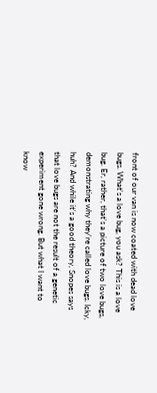front of our van is now coated with dead love bugs. What's a love bug, you ask? This is a love bug. Er, rather, that's a picture of two love bugs, demonstrating why they're called love bugs. Icky, huh? And while it's a good theory, Snopes says that love bugs are not the result of a genetic experiment gone wrong. But what I want to know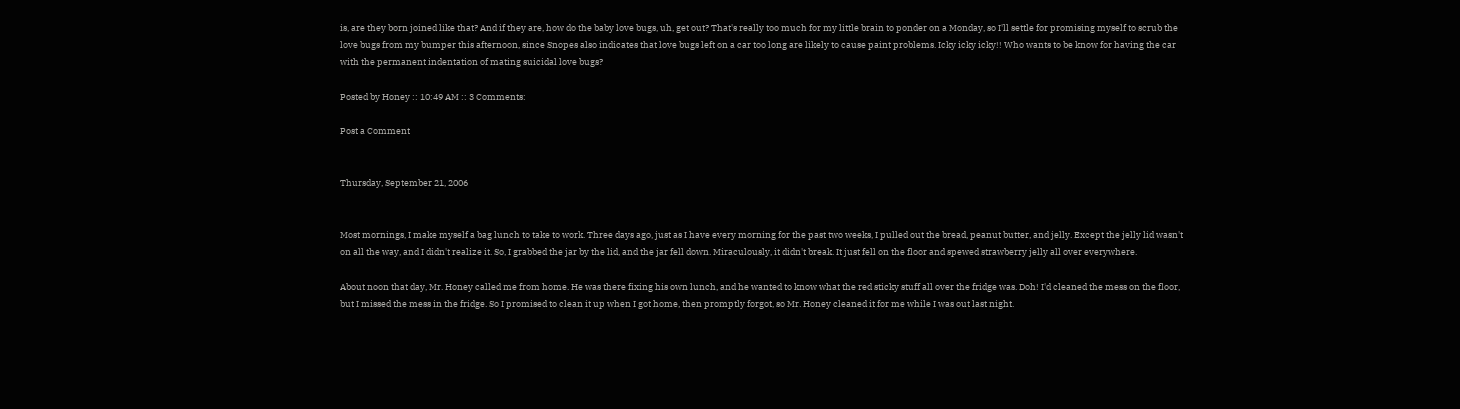is, are they born joined like that? And if they are, how do the baby love bugs, uh, get out? That's really too much for my little brain to ponder on a Monday, so I'll settle for promising myself to scrub the love bugs from my bumper this afternoon, since Snopes also indicates that love bugs left on a car too long are likely to cause paint problems. Icky icky icky!! Who wants to be know for having the car with the permanent indentation of mating suicidal love bugs?

Posted by Honey :: 10:49 AM :: 3 Comments:

Post a Comment


Thursday, September 21, 2006


Most mornings, I make myself a bag lunch to take to work. Three days ago, just as I have every morning for the past two weeks, I pulled out the bread, peanut butter, and jelly. Except the jelly lid wasn't on all the way, and I didn't realize it. So, I grabbed the jar by the lid, and the jar fell down. Miraculously, it didn't break. It just fell on the floor and spewed strawberry jelly all over everywhere.

About noon that day, Mr. Honey called me from home. He was there fixing his own lunch, and he wanted to know what the red sticky stuff all over the fridge was. Doh! I'd cleaned the mess on the floor, but I missed the mess in the fridge. So I promised to clean it up when I got home, then promptly forgot, so Mr. Honey cleaned it for me while I was out last night.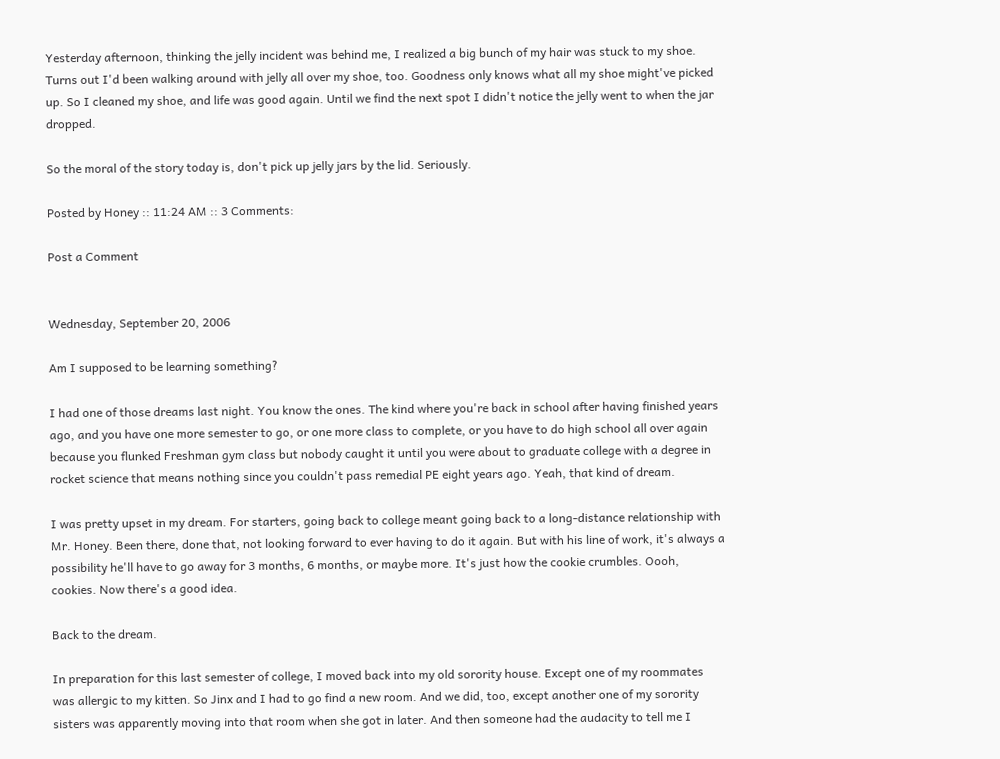Yesterday afternoon, thinking the jelly incident was behind me, I realized a big bunch of my hair was stuck to my shoe. Turns out I'd been walking around with jelly all over my shoe, too. Goodness only knows what all my shoe might've picked up. So I cleaned my shoe, and life was good again. Until we find the next spot I didn't notice the jelly went to when the jar dropped.

So the moral of the story today is, don't pick up jelly jars by the lid. Seriously.

Posted by Honey :: 11:24 AM :: 3 Comments:

Post a Comment


Wednesday, September 20, 2006

Am I supposed to be learning something?

I had one of those dreams last night. You know the ones. The kind where you're back in school after having finished years ago, and you have one more semester to go, or one more class to complete, or you have to do high school all over again because you flunked Freshman gym class but nobody caught it until you were about to graduate college with a degree in rocket science that means nothing since you couldn't pass remedial PE eight years ago. Yeah, that kind of dream.

I was pretty upset in my dream. For starters, going back to college meant going back to a long-distance relationship with Mr. Honey. Been there, done that, not looking forward to ever having to do it again. But with his line of work, it's always a possibility he'll have to go away for 3 months, 6 months, or maybe more. It's just how the cookie crumbles. Oooh, cookies. Now there's a good idea.

Back to the dream.

In preparation for this last semester of college, I moved back into my old sorority house. Except one of my roommates was allergic to my kitten. So Jinx and I had to go find a new room. And we did, too, except another one of my sorority sisters was apparently moving into that room when she got in later. And then someone had the audacity to tell me I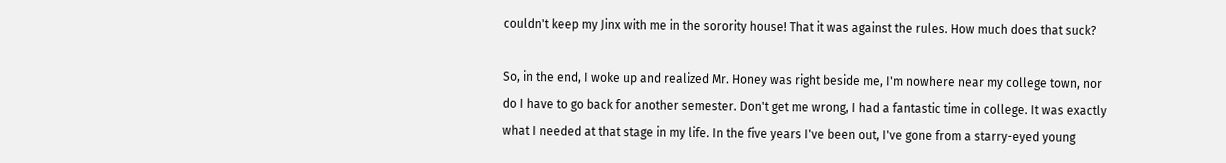couldn't keep my Jinx with me in the sorority house! That it was against the rules. How much does that suck?

So, in the end, I woke up and realized Mr. Honey was right beside me, I'm nowhere near my college town, nor do I have to go back for another semester. Don't get me wrong, I had a fantastic time in college. It was exactly what I needed at that stage in my life. In the five years I've been out, I've gone from a starry-eyed young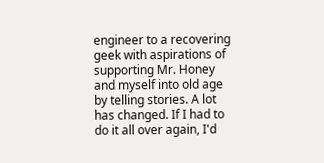engineer to a recovering geek with aspirations of supporting Mr. Honey and myself into old age by telling stories. A lot has changed. If I had to do it all over again, I'd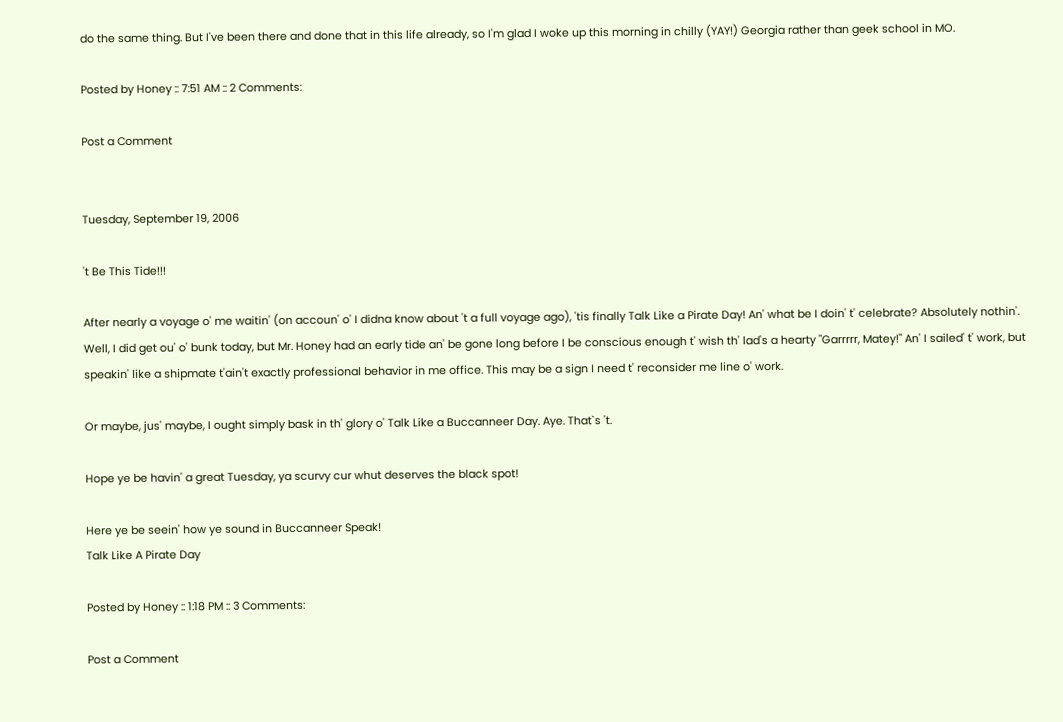do the same thing. But I've been there and done that in this life already, so I'm glad I woke up this morning in chilly (YAY!) Georgia rather than geek school in MO.

Posted by Honey :: 7:51 AM :: 2 Comments:

Post a Comment


Tuesday, September 19, 2006

't Be This Tide!!!

After nearly a voyage o' me waitin' (on accoun' o' I didna know about 't a full voyage ago), 'tis finally Talk Like a Pirate Day! An' what be I doin' t' celebrate? Absolutely nothin'. Well, I did get ou' o' bunk today, but Mr. Honey had an early tide an' be gone long before I be conscious enough t' wish th' lad's a hearty "Garrrrr, Matey!" An' I sailed' t' work, but speakin' like a shipmate t'ain't exactly professional behavior in me office. This may be a sign I need t' reconsider me line o' work.

Or maybe, jus' maybe, I ought simply bask in th' glory o' Talk Like a Buccanneer Day. Aye. That`s 't.

Hope ye be havin' a great Tuesday, ya scurvy cur whut deserves the black spot!

Here ye be seein' how ye sound in Buccanneer Speak!
Talk Like A Pirate Day

Posted by Honey :: 1:18 PM :: 3 Comments:

Post a Comment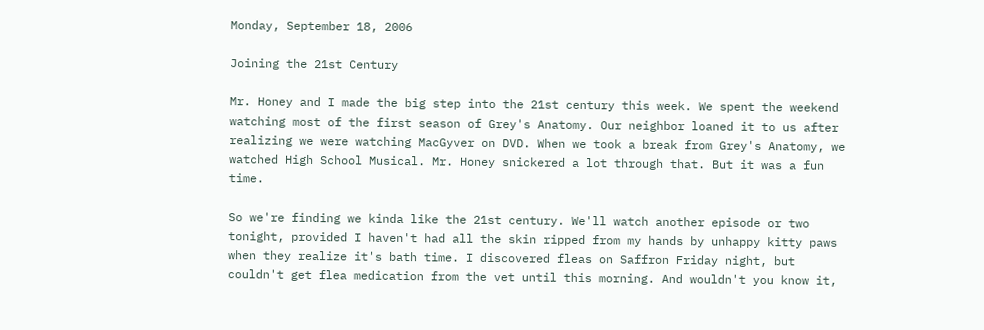Monday, September 18, 2006

Joining the 21st Century

Mr. Honey and I made the big step into the 21st century this week. We spent the weekend watching most of the first season of Grey's Anatomy. Our neighbor loaned it to us after realizing we were watching MacGyver on DVD. When we took a break from Grey's Anatomy, we watched High School Musical. Mr. Honey snickered a lot through that. But it was a fun time.

So we're finding we kinda like the 21st century. We'll watch another episode or two tonight, provided I haven't had all the skin ripped from my hands by unhappy kitty paws when they realize it's bath time. I discovered fleas on Saffron Friday night, but couldn't get flea medication from the vet until this morning. And wouldn't you know it,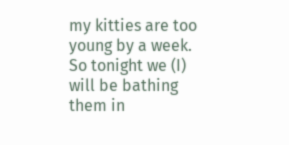my kitties are too young by a week. So tonight we (I) will be bathing them in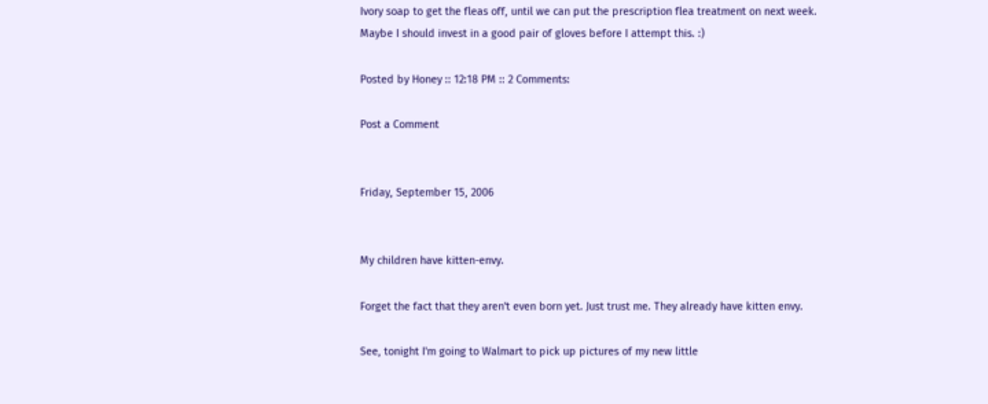Ivory soap to get the fleas off, until we can put the prescription flea treatment on next week. Maybe I should invest in a good pair of gloves before I attempt this. :)

Posted by Honey :: 12:18 PM :: 2 Comments:

Post a Comment


Friday, September 15, 2006


My children have kitten-envy.

Forget the fact that they aren't even born yet. Just trust me. They already have kitten envy.

See, tonight I'm going to Walmart to pick up pictures of my new little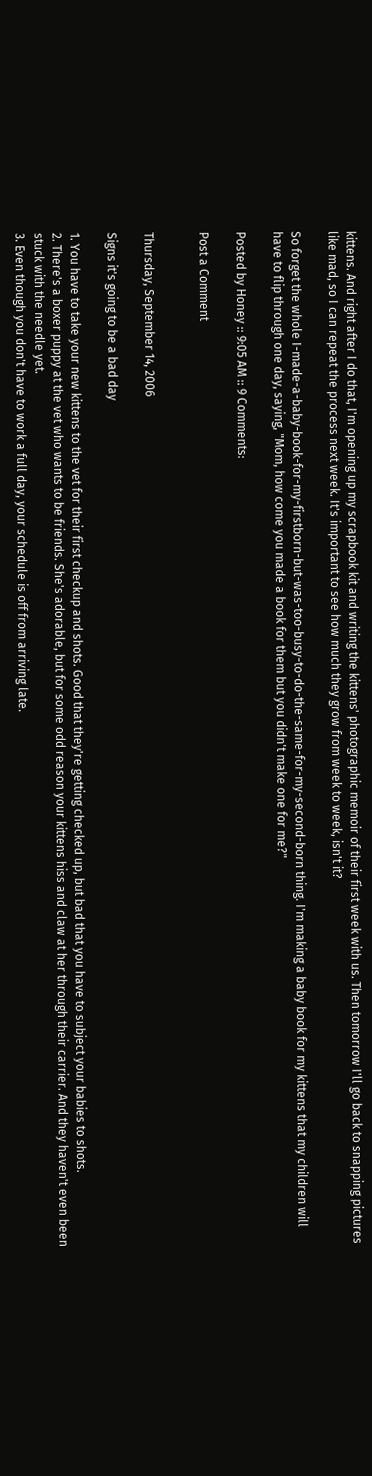kittens. And right after I do that, I'm opening up my scrapbook kit and writing the kittens' photographic memoir of their first week with us. Then tomorrow I'll go back to snapping pictures like mad, so I can repeat the process next week. It's important to see how much they grow from week to week, isn't it?

So forget the whole I-made-a-baby-book-for-my-firstborn-but-was-too-busy-to-do-the-same-for-my-second-born thing. I'm making a baby book for my kittens that my children will have to flip through one day, saying, "Mom, how come you made a book for them but you didn't make one for me?"

Posted by Honey :: 9:05 AM :: 9 Comments:

Post a Comment


Thursday, September 14, 2006

Signs it's going to be a bad day

1. You have to take your new kittens to the vet for their first checkup and shots. Good that they're getting checked up, but bad that you have to subject your babies to shots.
2. There's a boxer puppy at the vet who wants to be friends. She's adorable, but for some odd reason your kittens hiss and claw at her through their carrier. And they haven't even been stuck with the needle yet.
3. Even though you don't have to work a full day, your schedule is off from arriving late.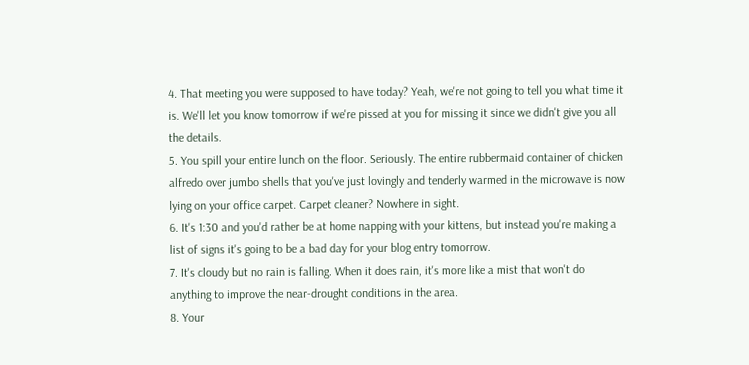4. That meeting you were supposed to have today? Yeah, we're not going to tell you what time it is. We'll let you know tomorrow if we're pissed at you for missing it since we didn't give you all the details.
5. You spill your entire lunch on the floor. Seriously. The entire rubbermaid container of chicken alfredo over jumbo shells that you've just lovingly and tenderly warmed in the microwave is now lying on your office carpet. Carpet cleaner? Nowhere in sight.
6. It's 1:30 and you'd rather be at home napping with your kittens, but instead you're making a list of signs it's going to be a bad day for your blog entry tomorrow.
7. It's cloudy but no rain is falling. When it does rain, it's more like a mist that won't do anything to improve the near-drought conditions in the area.
8. Your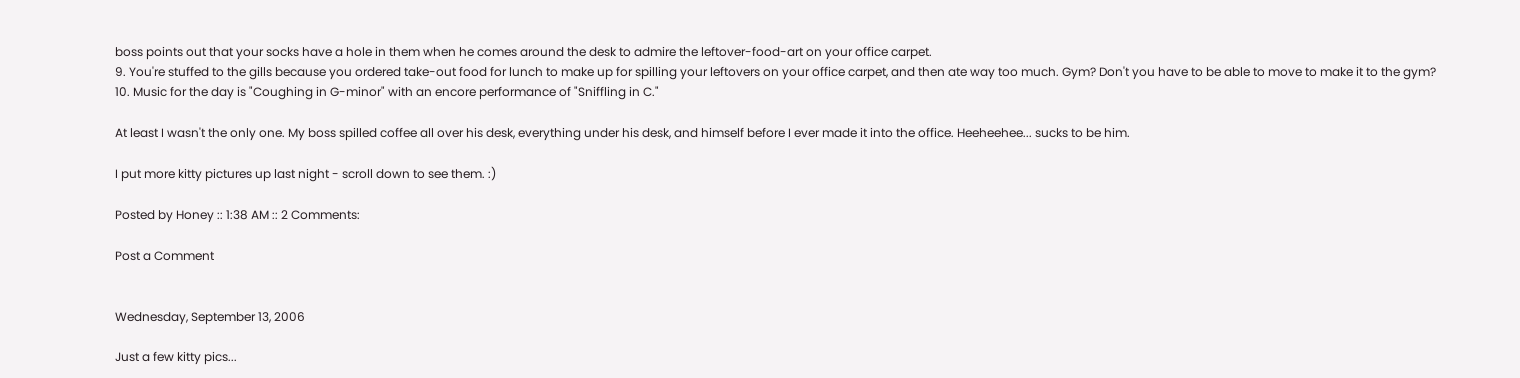boss points out that your socks have a hole in them when he comes around the desk to admire the leftover-food-art on your office carpet.
9. You're stuffed to the gills because you ordered take-out food for lunch to make up for spilling your leftovers on your office carpet, and then ate way too much. Gym? Don't you have to be able to move to make it to the gym?
10. Music for the day is "Coughing in G-minor" with an encore performance of "Sniffling in C."

At least I wasn't the only one. My boss spilled coffee all over his desk, everything under his desk, and himself before I ever made it into the office. Heeheehee... sucks to be him.

I put more kitty pictures up last night - scroll down to see them. :)

Posted by Honey :: 1:38 AM :: 2 Comments:

Post a Comment


Wednesday, September 13, 2006

Just a few kitty pics...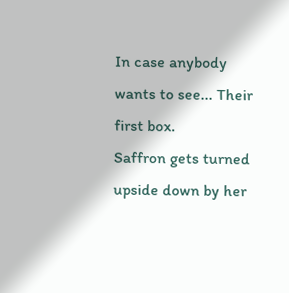In case anybody wants to see... Their first box.
Saffron gets turned upside down by her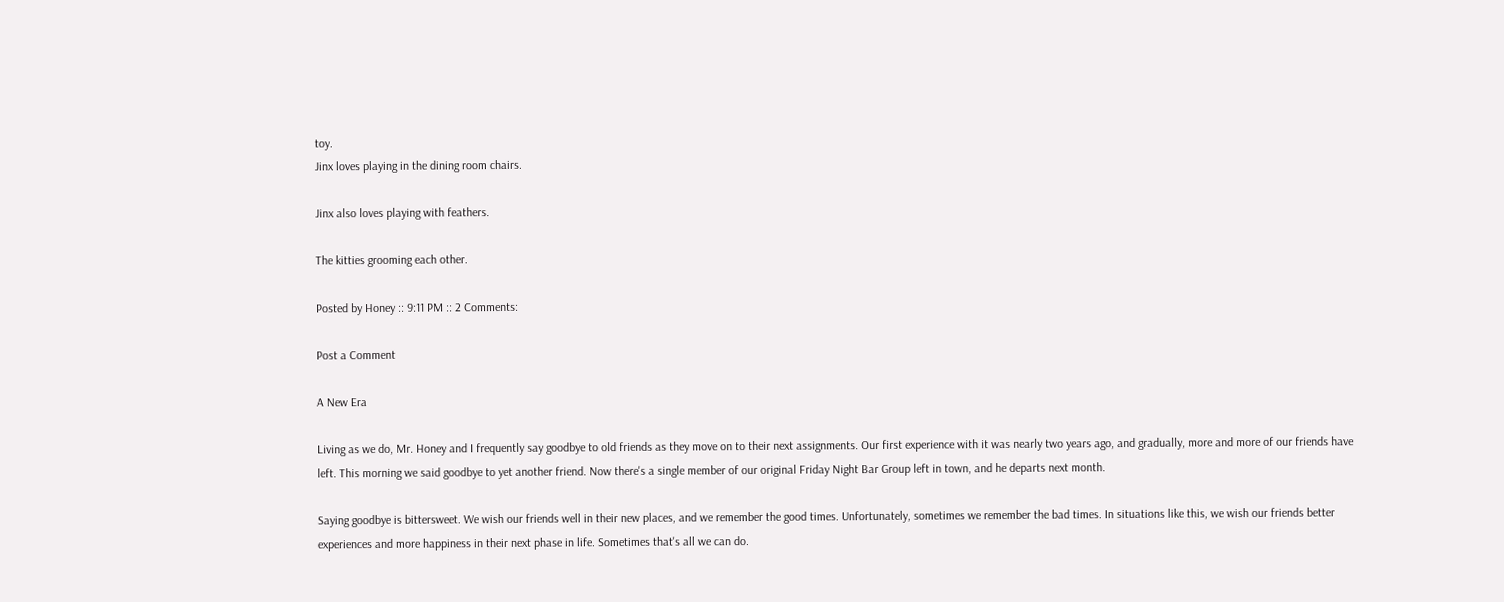toy.
Jinx loves playing in the dining room chairs.

Jinx also loves playing with feathers.

The kitties grooming each other.

Posted by Honey :: 9:11 PM :: 2 Comments:

Post a Comment

A New Era

Living as we do, Mr. Honey and I frequently say goodbye to old friends as they move on to their next assignments. Our first experience with it was nearly two years ago, and gradually, more and more of our friends have left. This morning we said goodbye to yet another friend. Now there's a single member of our original Friday Night Bar Group left in town, and he departs next month.

Saying goodbye is bittersweet. We wish our friends well in their new places, and we remember the good times. Unfortunately, sometimes we remember the bad times. In situations like this, we wish our friends better experiences and more happiness in their next phase in life. Sometimes that's all we can do.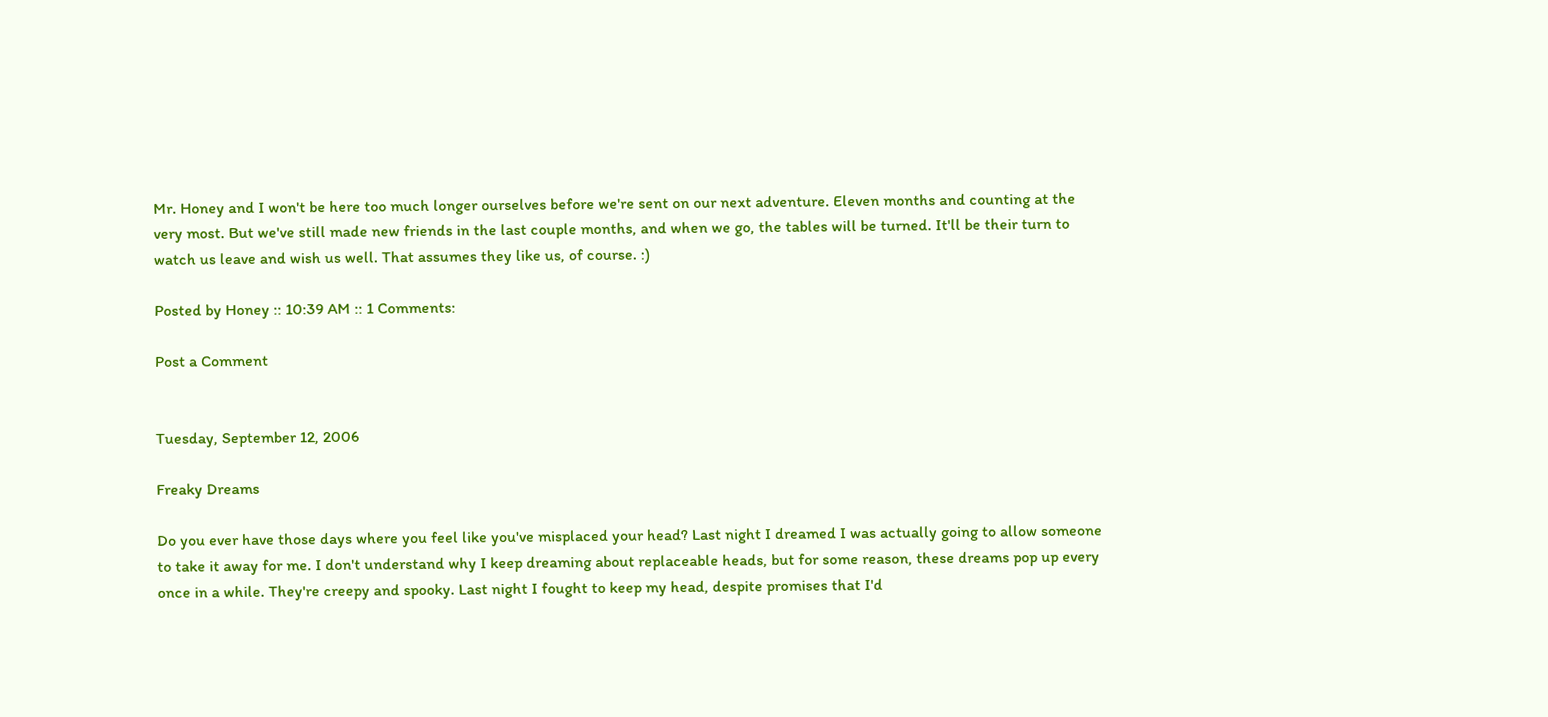Mr. Honey and I won't be here too much longer ourselves before we're sent on our next adventure. Eleven months and counting at the very most. But we've still made new friends in the last couple months, and when we go, the tables will be turned. It'll be their turn to watch us leave and wish us well. That assumes they like us, of course. :)

Posted by Honey :: 10:39 AM :: 1 Comments:

Post a Comment


Tuesday, September 12, 2006

Freaky Dreams

Do you ever have those days where you feel like you've misplaced your head? Last night I dreamed I was actually going to allow someone to take it away for me. I don't understand why I keep dreaming about replaceable heads, but for some reason, these dreams pop up every once in a while. They're creepy and spooky. Last night I fought to keep my head, despite promises that I'd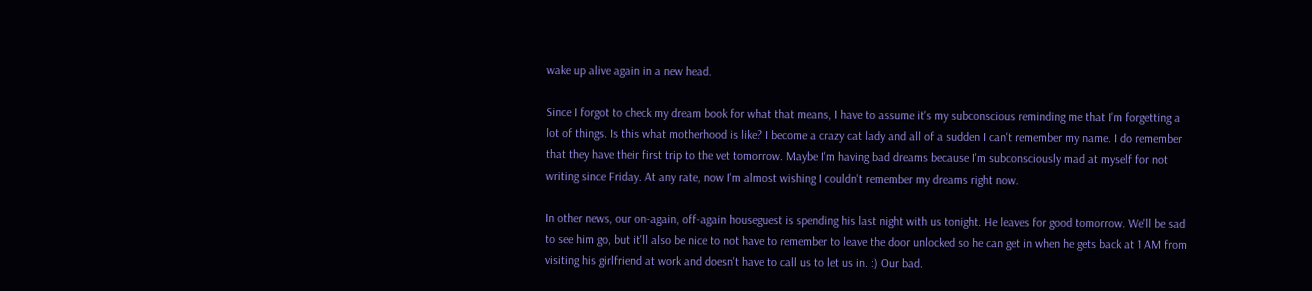wake up alive again in a new head.

Since I forgot to check my dream book for what that means, I have to assume it's my subconscious reminding me that I'm forgetting a lot of things. Is this what motherhood is like? I become a crazy cat lady and all of a sudden I can't remember my name. I do remember that they have their first trip to the vet tomorrow. Maybe I'm having bad dreams because I'm subconsciously mad at myself for not writing since Friday. At any rate, now I'm almost wishing I couldn't remember my dreams right now.

In other news, our on-again, off-again houseguest is spending his last night with us tonight. He leaves for good tomorrow. We'll be sad to see him go, but it'll also be nice to not have to remember to leave the door unlocked so he can get in when he gets back at 1 AM from visiting his girlfriend at work and doesn't have to call us to let us in. :) Our bad.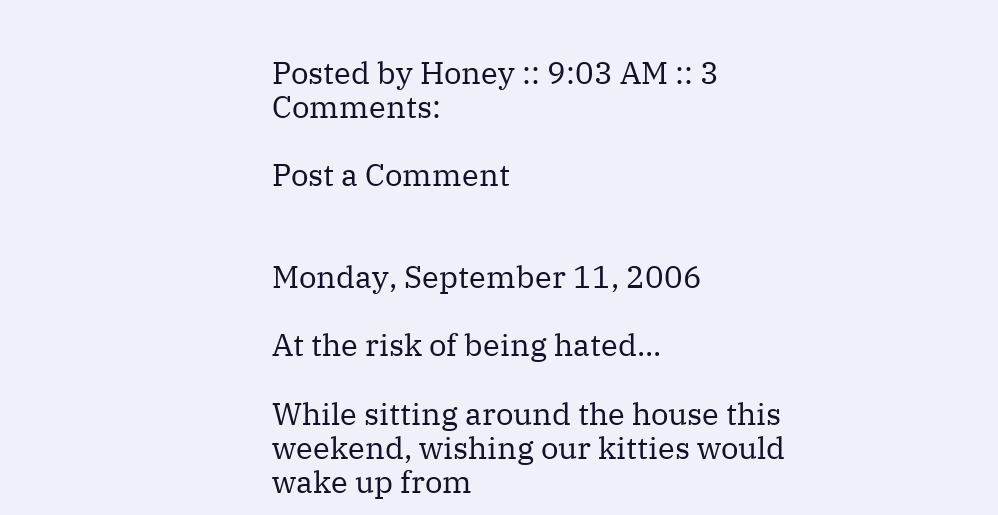Posted by Honey :: 9:03 AM :: 3 Comments:

Post a Comment


Monday, September 11, 2006

At the risk of being hated...

While sitting around the house this weekend, wishing our kitties would wake up from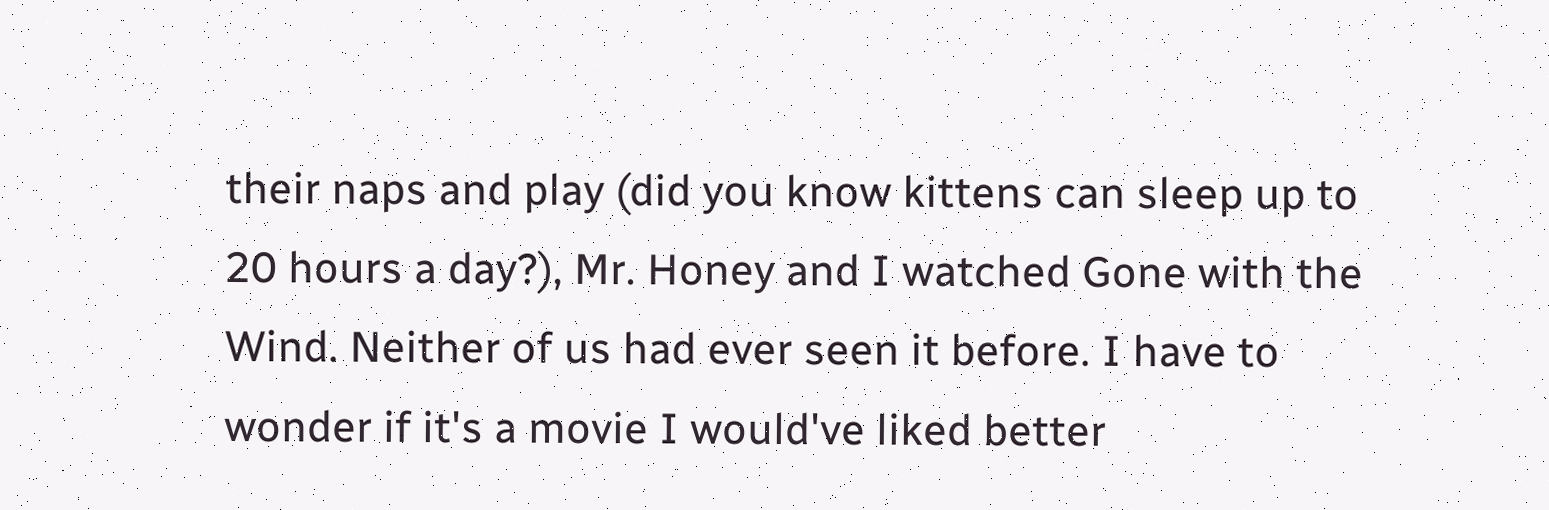their naps and play (did you know kittens can sleep up to 20 hours a day?), Mr. Honey and I watched Gone with the Wind. Neither of us had ever seen it before. I have to wonder if it's a movie I would've liked better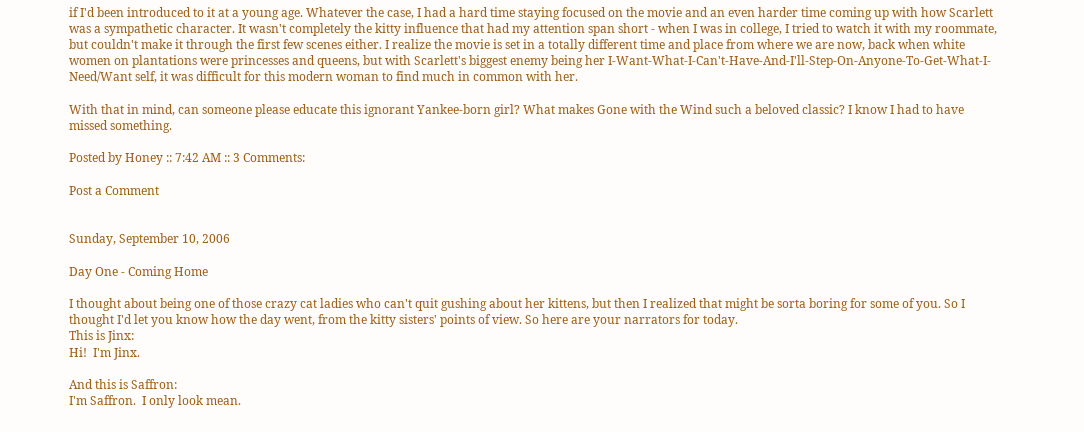if I'd been introduced to it at a young age. Whatever the case, I had a hard time staying focused on the movie and an even harder time coming up with how Scarlett was a sympathetic character. It wasn't completely the kitty influence that had my attention span short - when I was in college, I tried to watch it with my roommate, but couldn't make it through the first few scenes either. I realize the movie is set in a totally different time and place from where we are now, back when white women on plantations were princesses and queens, but with Scarlett's biggest enemy being her I-Want-What-I-Can't-Have-And-I'll-Step-On-Anyone-To-Get-What-I-Need/Want self, it was difficult for this modern woman to find much in common with her.

With that in mind, can someone please educate this ignorant Yankee-born girl? What makes Gone with the Wind such a beloved classic? I know I had to have missed something.

Posted by Honey :: 7:42 AM :: 3 Comments:

Post a Comment


Sunday, September 10, 2006

Day One - Coming Home

I thought about being one of those crazy cat ladies who can't quit gushing about her kittens, but then I realized that might be sorta boring for some of you. So I thought I'd let you know how the day went, from the kitty sisters' points of view. So here are your narrators for today.
This is Jinx:
Hi!  I'm Jinx.

And this is Saffron:
I'm Saffron.  I only look mean.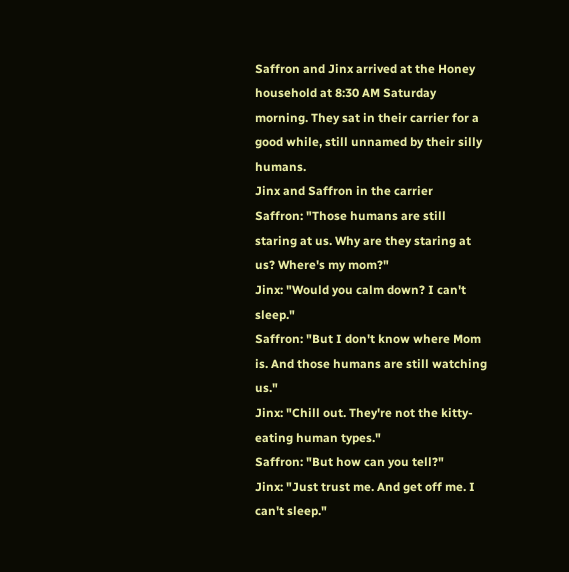Saffron and Jinx arrived at the Honey household at 8:30 AM Saturday morning. They sat in their carrier for a good while, still unnamed by their silly humans.
Jinx and Saffron in the carrier
Saffron: "Those humans are still staring at us. Why are they staring at us? Where's my mom?"
Jinx: "Would you calm down? I can't sleep."
Saffron: "But I don't know where Mom is. And those humans are still watching us."
Jinx: "Chill out. They're not the kitty-eating human types."
Saffron: "But how can you tell?"
Jinx: "Just trust me. And get off me. I can't sleep."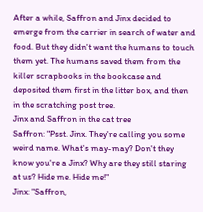After a while, Saffron and Jinx decided to emerge from the carrier in search of water and food. But they didn't want the humans to touch them yet. The humans saved them from the killer scrapbooks in the bookcase and deposited them first in the litter box, and then in the scratching post tree.
Jinx and Saffron in the cat tree
Saffron: "Psst. Jinx. They're calling you some weird name. What's may-may? Don't they know you're a Jinx? Why are they still staring at us? Hide me. Hide me!"
Jinx: "Saffron,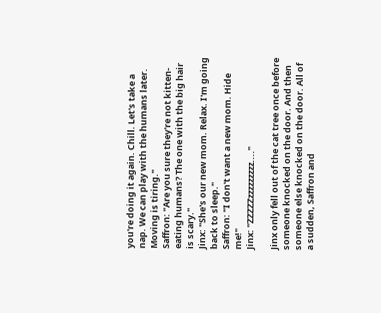you're doing it again. Chill. Let's take a nap. We can play with the humans later. Moving is tiring."
Saffron: "Are you sure they're not kitten-eating humans? The one with the big hair is scary."
Jinx: "She's our new mom. Relax. I'm going back to sleep."
Saffron: "I don't want a new mom. Hide me!"
Jinx: "ZZZZZzzzzzzzzz...."

Jinx only fell out of the cat tree once before someone knocked on the door. And then someone else knocked on the door. All of a sudden, Saffron and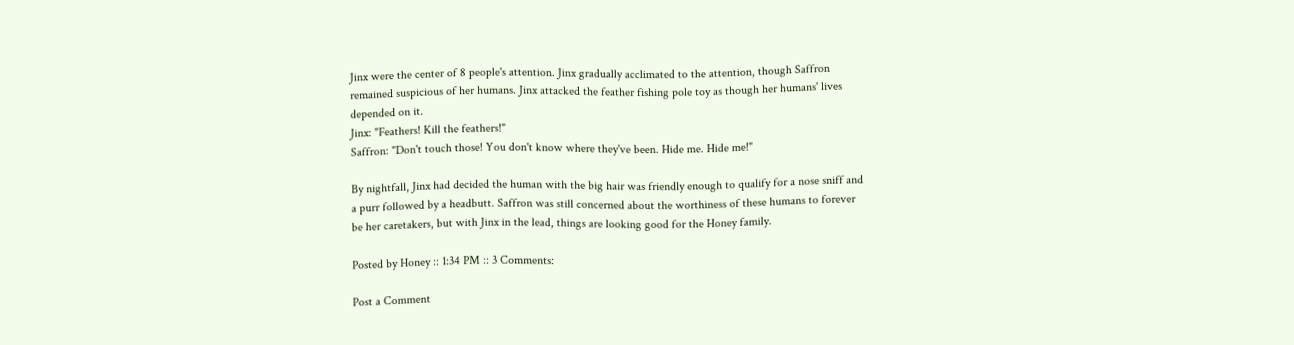Jinx were the center of 8 people's attention. Jinx gradually acclimated to the attention, though Saffron remained suspicious of her humans. Jinx attacked the feather fishing pole toy as though her humans' lives depended on it.
Jinx: "Feathers! Kill the feathers!"
Saffron: "Don't touch those! You don't know where they've been. Hide me. Hide me!"

By nightfall, Jinx had decided the human with the big hair was friendly enough to qualify for a nose sniff and a purr followed by a headbutt. Saffron was still concerned about the worthiness of these humans to forever be her caretakers, but with Jinx in the lead, things are looking good for the Honey family.

Posted by Honey :: 1:34 PM :: 3 Comments:

Post a Comment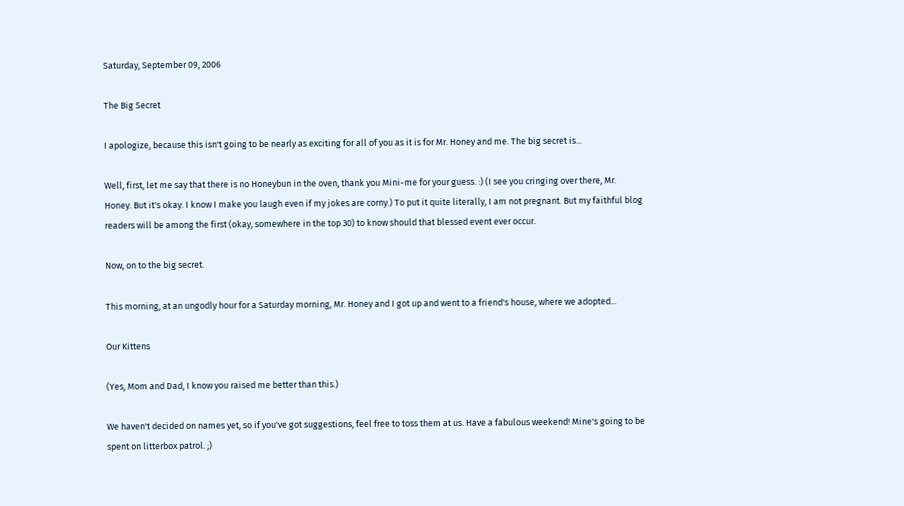Saturday, September 09, 2006

The Big Secret

I apologize, because this isn't going to be nearly as exciting for all of you as it is for Mr. Honey and me. The big secret is...

Well, first, let me say that there is no Honeybun in the oven, thank you Mini-me for your guess. :) (I see you cringing over there, Mr. Honey. But it's okay. I know I make you laugh even if my jokes are corny.) To put it quite literally, I am not pregnant. But my faithful blog readers will be among the first (okay, somewhere in the top 30) to know should that blessed event ever occur.

Now, on to the big secret.

This morning, at an ungodly hour for a Saturday morning, Mr. Honey and I got up and went to a friend's house, where we adopted...

Our Kittens

(Yes, Mom and Dad, I know you raised me better than this.)

We haven't decided on names yet, so if you've got suggestions, feel free to toss them at us. Have a fabulous weekend! Mine's going to be spent on litterbox patrol. ;)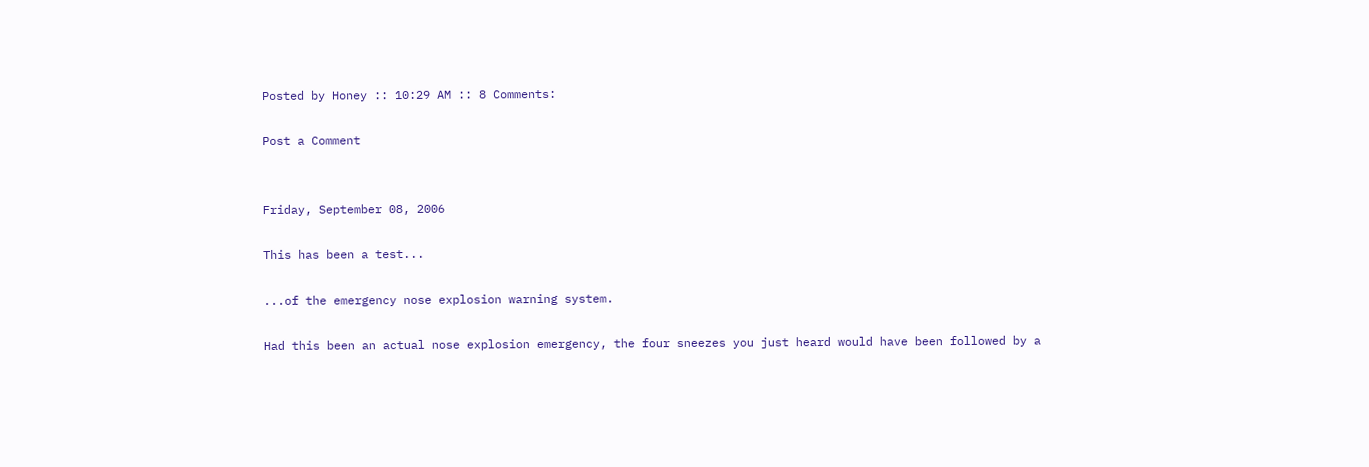Posted by Honey :: 10:29 AM :: 8 Comments:

Post a Comment


Friday, September 08, 2006

This has been a test...

...of the emergency nose explosion warning system.

Had this been an actual nose explosion emergency, the four sneezes you just heard would have been followed by a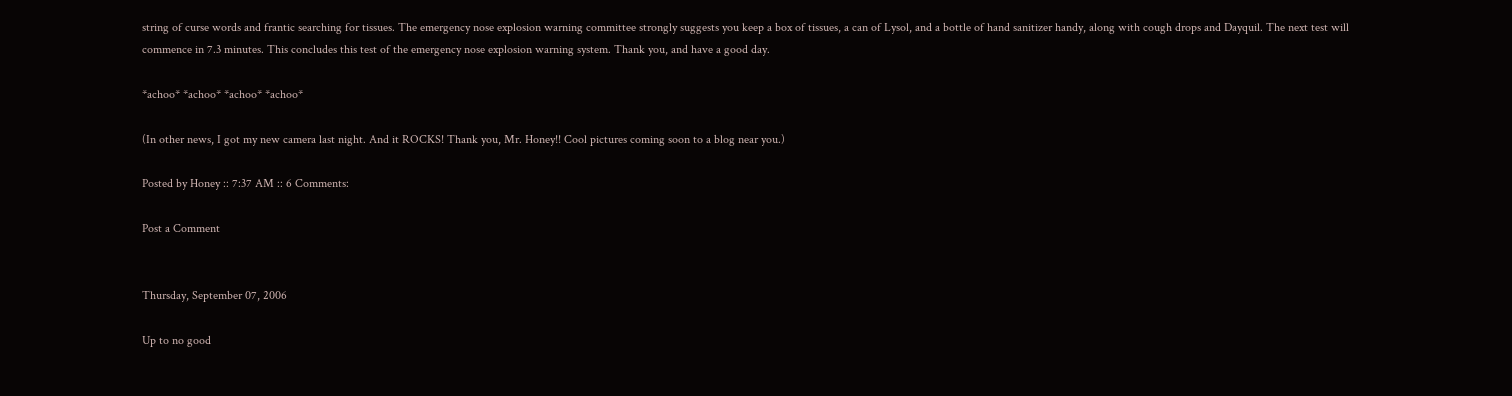string of curse words and frantic searching for tissues. The emergency nose explosion warning committee strongly suggests you keep a box of tissues, a can of Lysol, and a bottle of hand sanitizer handy, along with cough drops and Dayquil. The next test will commence in 7.3 minutes. This concludes this test of the emergency nose explosion warning system. Thank you, and have a good day.

*achoo* *achoo* *achoo* *achoo*

(In other news, I got my new camera last night. And it ROCKS! Thank you, Mr. Honey!! Cool pictures coming soon to a blog near you.)

Posted by Honey :: 7:37 AM :: 6 Comments:

Post a Comment


Thursday, September 07, 2006

Up to no good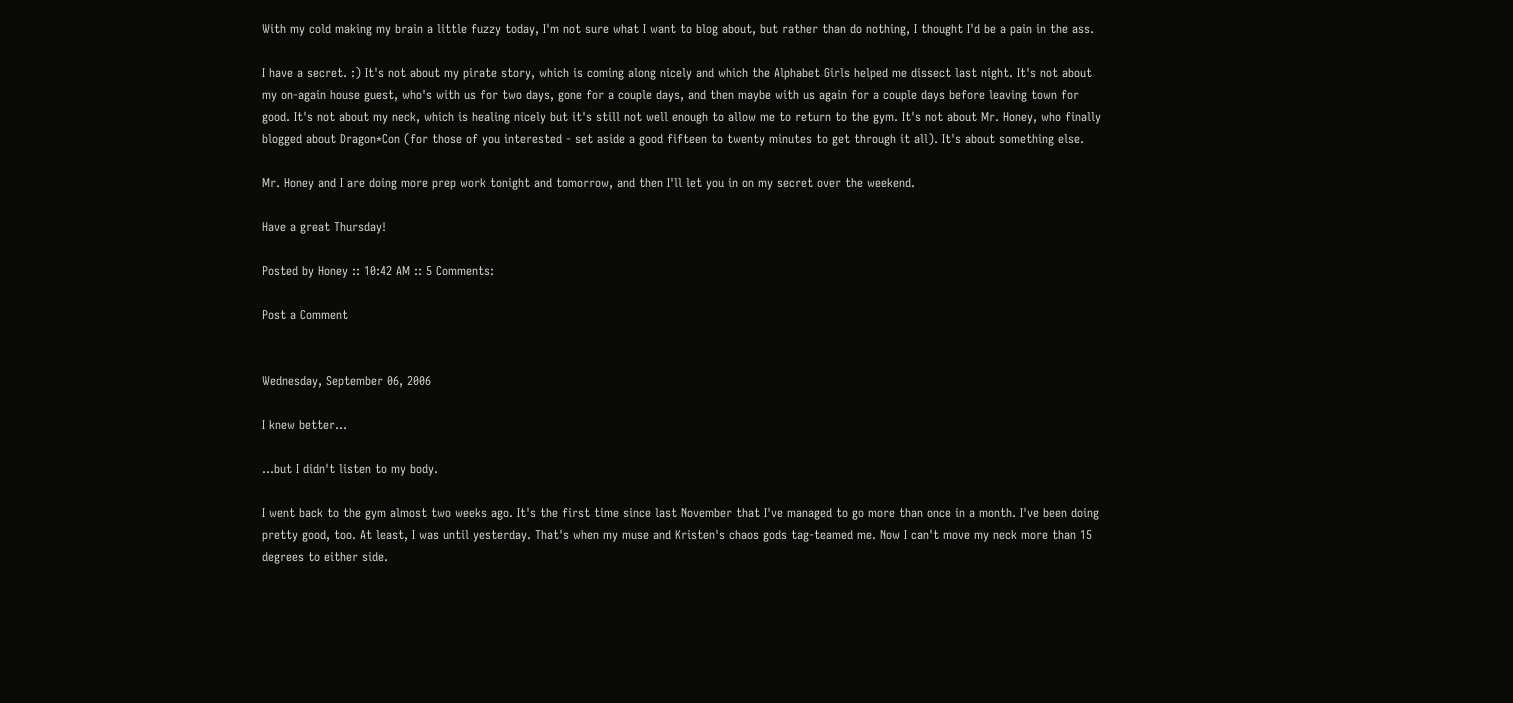With my cold making my brain a little fuzzy today, I'm not sure what I want to blog about, but rather than do nothing, I thought I'd be a pain in the ass.

I have a secret. :) It's not about my pirate story, which is coming along nicely and which the Alphabet Girls helped me dissect last night. It's not about my on-again house guest, who's with us for two days, gone for a couple days, and then maybe with us again for a couple days before leaving town for good. It's not about my neck, which is healing nicely but it's still not well enough to allow me to return to the gym. It's not about Mr. Honey, who finally blogged about Dragon*Con (for those of you interested - set aside a good fifteen to twenty minutes to get through it all). It's about something else.

Mr. Honey and I are doing more prep work tonight and tomorrow, and then I'll let you in on my secret over the weekend.

Have a great Thursday!

Posted by Honey :: 10:42 AM :: 5 Comments:

Post a Comment


Wednesday, September 06, 2006

I knew better...

...but I didn't listen to my body.

I went back to the gym almost two weeks ago. It's the first time since last November that I've managed to go more than once in a month. I've been doing pretty good, too. At least, I was until yesterday. That's when my muse and Kristen's chaos gods tag-teamed me. Now I can't move my neck more than 15 degrees to either side.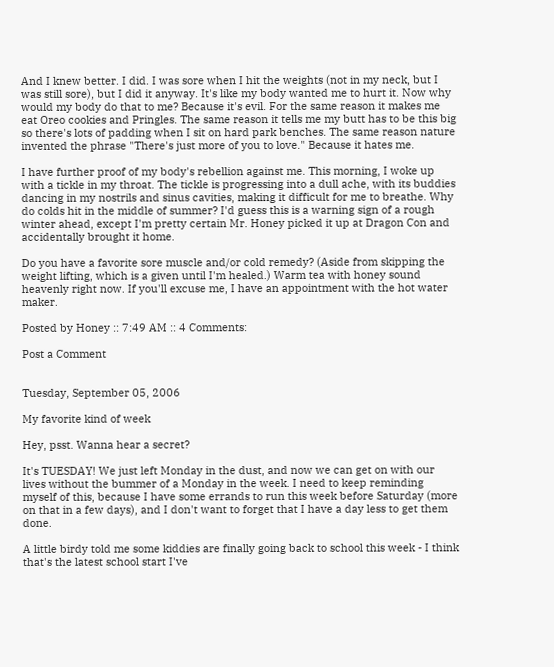And I knew better. I did. I was sore when I hit the weights (not in my neck, but I was still sore), but I did it anyway. It's like my body wanted me to hurt it. Now why would my body do that to me? Because it's evil. For the same reason it makes me eat Oreo cookies and Pringles. The same reason it tells me my butt has to be this big so there's lots of padding when I sit on hard park benches. The same reason nature invented the phrase "There's just more of you to love." Because it hates me.

I have further proof of my body's rebellion against me. This morning, I woke up with a tickle in my throat. The tickle is progressing into a dull ache, with its buddies dancing in my nostrils and sinus cavities, making it difficult for me to breathe. Why do colds hit in the middle of summer? I'd guess this is a warning sign of a rough winter ahead, except I'm pretty certain Mr. Honey picked it up at Dragon Con and accidentally brought it home.

Do you have a favorite sore muscle and/or cold remedy? (Aside from skipping the weight lifting, which is a given until I'm healed.) Warm tea with honey sound heavenly right now. If you'll excuse me, I have an appointment with the hot water maker.

Posted by Honey :: 7:49 AM :: 4 Comments:

Post a Comment


Tuesday, September 05, 2006

My favorite kind of week

Hey, psst. Wanna hear a secret?

It's TUESDAY! We just left Monday in the dust, and now we can get on with our lives without the bummer of a Monday in the week. I need to keep reminding myself of this, because I have some errands to run this week before Saturday (more on that in a few days), and I don't want to forget that I have a day less to get them done.

A little birdy told me some kiddies are finally going back to school this week - I think that's the latest school start I've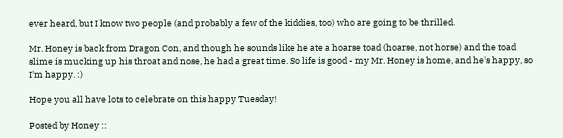ever heard, but I know two people (and probably a few of the kiddies, too) who are going to be thrilled.

Mr. Honey is back from Dragon Con, and though he sounds like he ate a hoarse toad (hoarse, not horse) and the toad slime is mucking up his throat and nose, he had a great time. So life is good - my Mr. Honey is home, and he's happy, so I'm happy. :)

Hope you all have lots to celebrate on this happy Tuesday!

Posted by Honey ::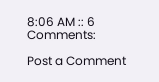8:06 AM :: 6 Comments:

Post a Comment